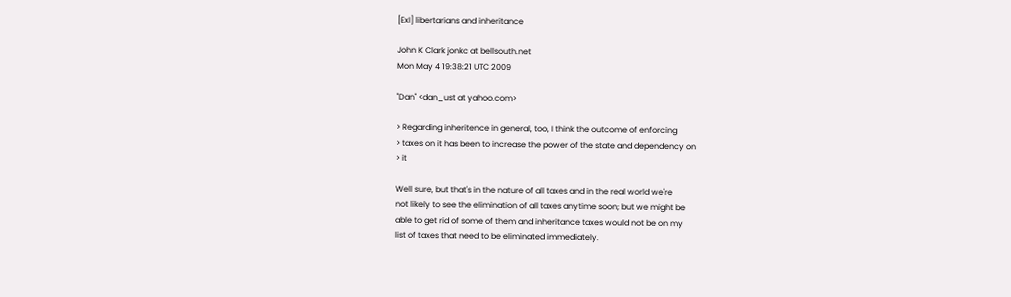[ExI] libertarians and inheritance

John K Clark jonkc at bellsouth.net
Mon May 4 19:38:21 UTC 2009

"Dan" <dan_ust at yahoo.com>

> Regarding inheritence in general, too, I think the outcome of enforcing
> taxes on it has been to increase the power of the state and dependency on
> it

Well sure, but that's in the nature of all taxes and in the real world we're
not likely to see the elimination of all taxes anytime soon; but we might be
able to get rid of some of them and inheritance taxes would not be on my
list of taxes that need to be eliminated immediately.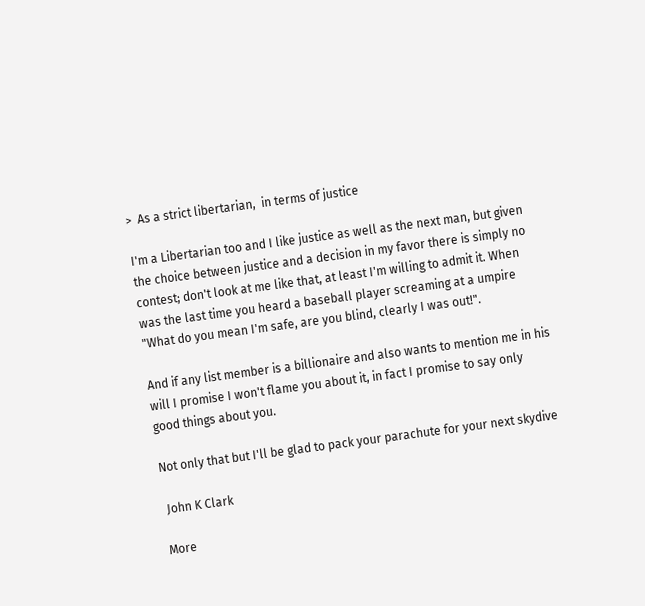>  As a strict libertarian,  in terms of justice

I'm a Libertarian too and I like justice as well as the next man, but given
the choice between justice and a decision in my favor there is simply no
contest; don't look at me like that, at least I'm willing to admit it. When
was the last time you heard a baseball player screaming at a umpire
"What do you mean I'm safe, are you blind, clearly I was out!".

And if any list member is a billionaire and also wants to mention me in his
will I promise I won't flame you about it, in fact I promise to say only
good things about you.

Not only that but I'll be glad to pack your parachute for your next skydive

 John K Clark

More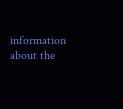information about the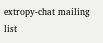extropy-chat mailing list